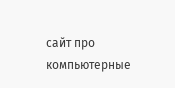сайт про компьютерные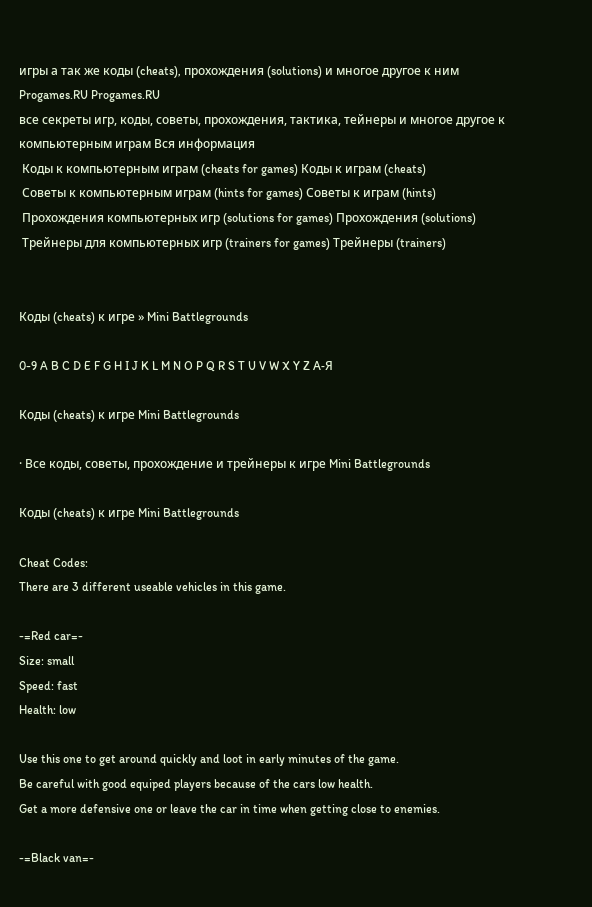игры а так же коды (cheats), прохождения (solutions) и многое другое к ним
Progames.RU Progames.RU
все секреты игр, коды, советы, прохождения, тактика, тейнеры и многое другое к компьютерным играм Вся информация
 Коды к компьютерным играм (cheats for games) Коды к играм (cheats)
 Советы к компьютерным играм (hints for games) Советы к играм (hints)
 Прохождения компьютерных игр (solutions for games) Прохождения (solutions)
 Трейнеры для компьютерных игр (trainers for games) Трейнеры (trainers)


Коды (cheats) к игре » Mini Battlegrounds

0-9 A B C D E F G H I J K L M N O P Q R S T U V W X Y Z А-Я

Коды (cheats) к игре Mini Battlegrounds

· Все коды, советы, прохождение и трейнеры к игре Mini Battlegrounds

Коды (cheats) к игре Mini Battlegrounds

Cheat Codes:
There are 3 different useable vehicles in this game.

-=Red car=-
Size: small
Speed: fast
Health: low

Use this one to get around quickly and loot in early minutes of the game.
Be careful with good equiped players because of the cars low health.
Get a more defensive one or leave the car in time when getting close to enemies.

-=Black van=-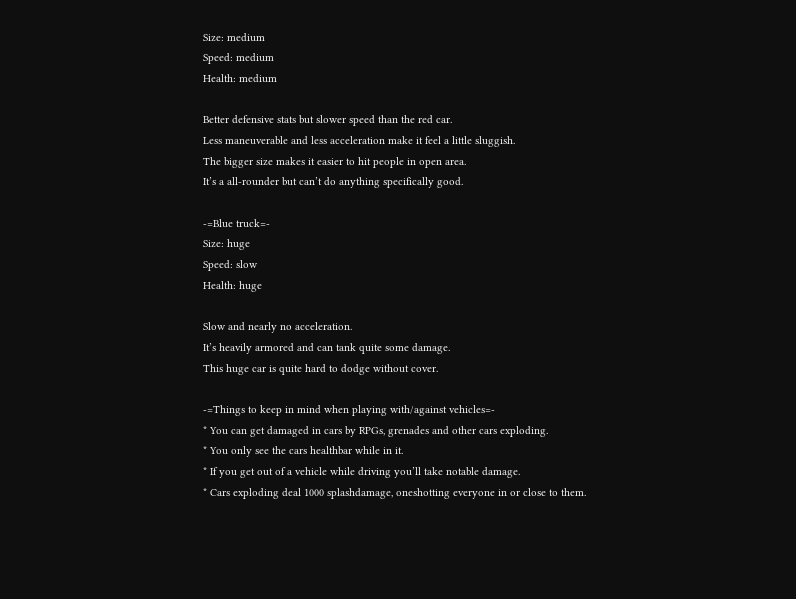Size: medium
Speed: medium
Health: medium

Better defensive stats but slower speed than the red car.
Less maneuverable and less acceleration make it feel a little sluggish.
The bigger size makes it easier to hit people in open area.
It’s a all-rounder but can’t do anything specifically good.

-=Blue truck=-
Size: huge
Speed: slow
Health: huge

Slow and nearly no acceleration.
It’s heavily armored and can tank quite some damage.
This huge car is quite hard to dodge without cover.

-=Things to keep in mind when playing with/against vehicles=-
* You can get damaged in cars by RPGs, grenades and other cars exploding.
* You only see the cars healthbar while in it.
* If you get out of a vehicle while driving you’ll take notable damage.
* Cars exploding deal 1000 splashdamage, oneshotting everyone in or close to them.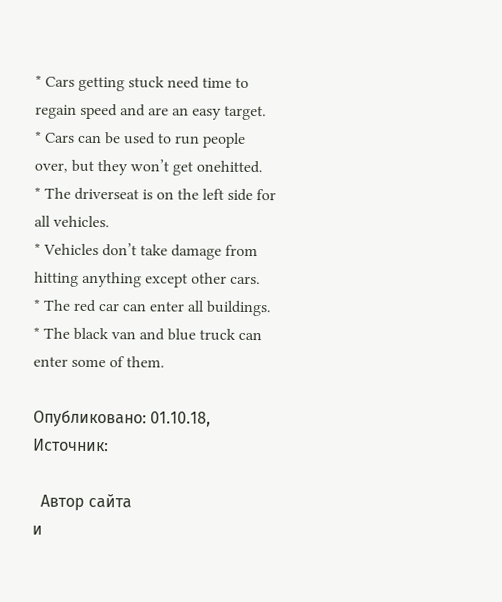* Cars getting stuck need time to regain speed and are an easy target.
* Cars can be used to run people over, but they won’t get onehitted.
* The driverseat is on the left side for all vehicles.
* Vehicles don’t take damage from hitting anything except other cars.
* The red car can enter all buildings.
* The black van and blue truck can enter some of them.

Опубликовано: 01.10.18, Источник:

  Автор сайта
и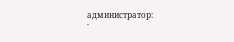администратор:
·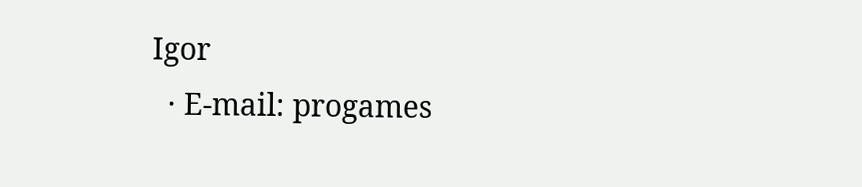Igor
  · E-mail: progames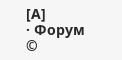[А]
· Форум
©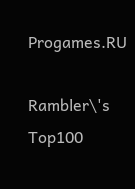Progames.RU

Rambler\'s Top100